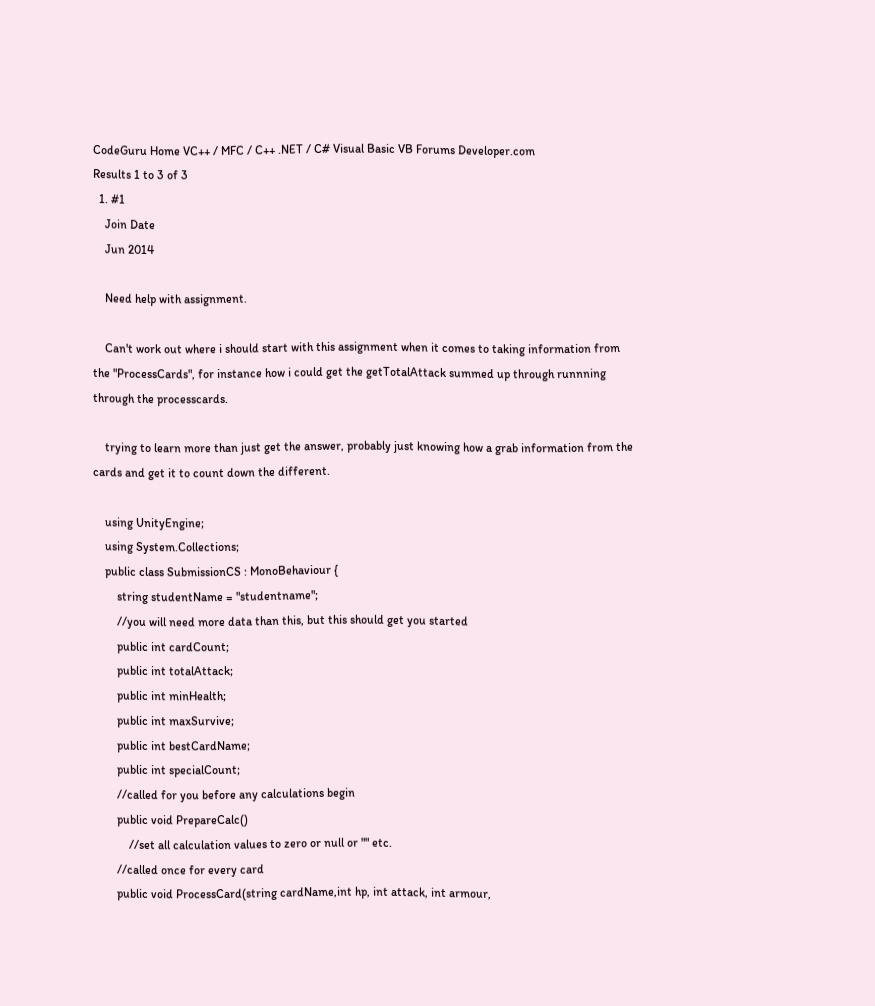CodeGuru Home VC++ / MFC / C++ .NET / C# Visual Basic VB Forums Developer.com
Results 1 to 3 of 3
  1. #1
    Join Date
    Jun 2014

    Need help with assignment.

    Can't work out where i should start with this assignment when it comes to taking information from the "ProcessCards", for instance how i could get the getTotalAttack summed up through runnning through the processcards.

    trying to learn more than just get the answer, probably just knowing how a grab information from the cards and get it to count down the different.

    using UnityEngine;
    using System.Collections;
    public class SubmissionCS : MonoBehaviour {
        string studentName = "studentname";
        //you will need more data than this, but this should get you started
        public int cardCount;
        public int totalAttack;
        public int minHealth;
        public int maxSurvive;
        public int bestCardName;
        public int specialCount;
        //called for you before any calculations begin
        public void PrepareCalc()
            //set all calculation values to zero or null or "" etc.
        //called once for every card
        public void ProcessCard(string cardName,int hp, int attack, int armour,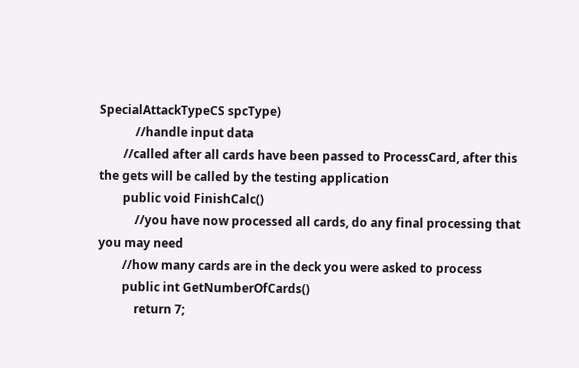SpecialAttackTypeCS spcType)
            //handle input data
        //called after all cards have been passed to ProcessCard, after this the gets will be called by the testing application
        public void FinishCalc()
            //you have now processed all cards, do any final processing that you may need
        //how many cards are in the deck you were asked to process
        public int GetNumberOfCards()
            return 7;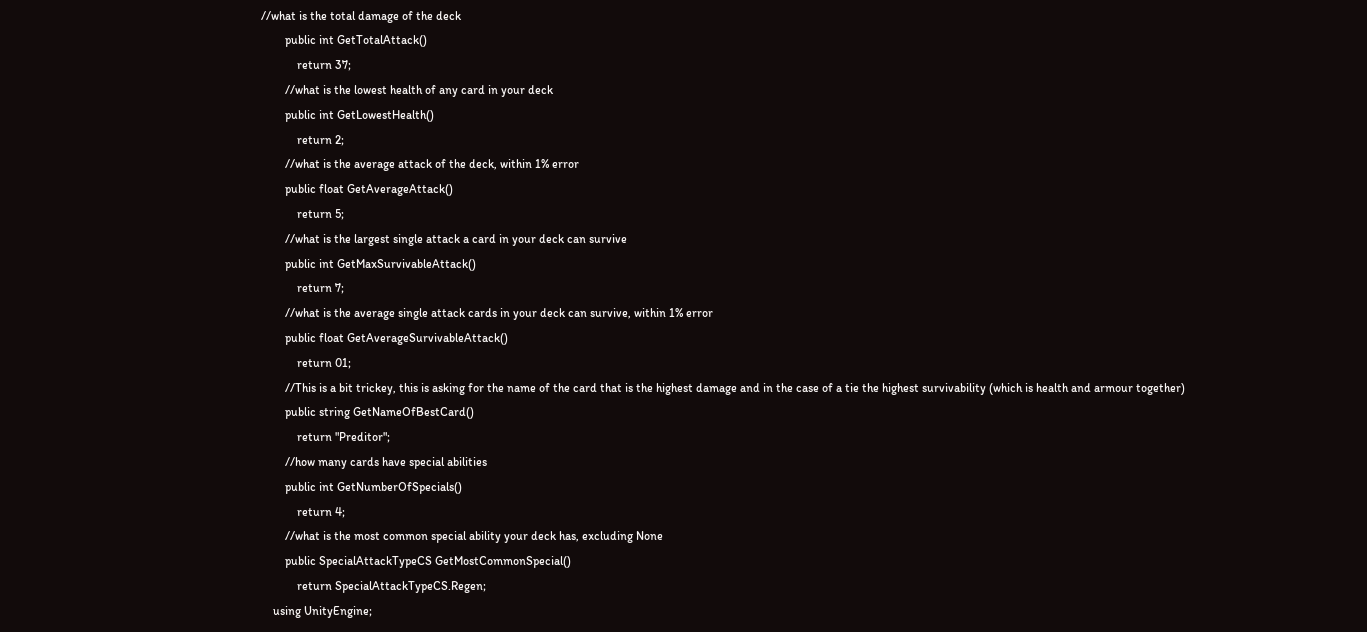//what is the total damage of the deck
        public int GetTotalAttack()
            return 37;
        //what is the lowest health of any card in your deck
        public int GetLowestHealth()
            return 2;
        //what is the average attack of the deck, within 1% error
        public float GetAverageAttack()
            return 5;
        //what is the largest single attack a card in your deck can survive
        public int GetMaxSurvivableAttack()
            return 7;
        //what is the average single attack cards in your deck can survive, within 1% error
        public float GetAverageSurvivableAttack()
            return 01;
        //This is a bit trickey, this is asking for the name of the card that is the highest damage and in the case of a tie the highest survivability (which is health and armour together)
        public string GetNameOfBestCard()
            return "Preditor";
        //how many cards have special abilities
        public int GetNumberOfSpecials()
            return 4;
        //what is the most common special ability your deck has, excluding None
        public SpecialAttackTypeCS GetMostCommonSpecial()
            return SpecialAttackTypeCS.Regen;
    using UnityEngine;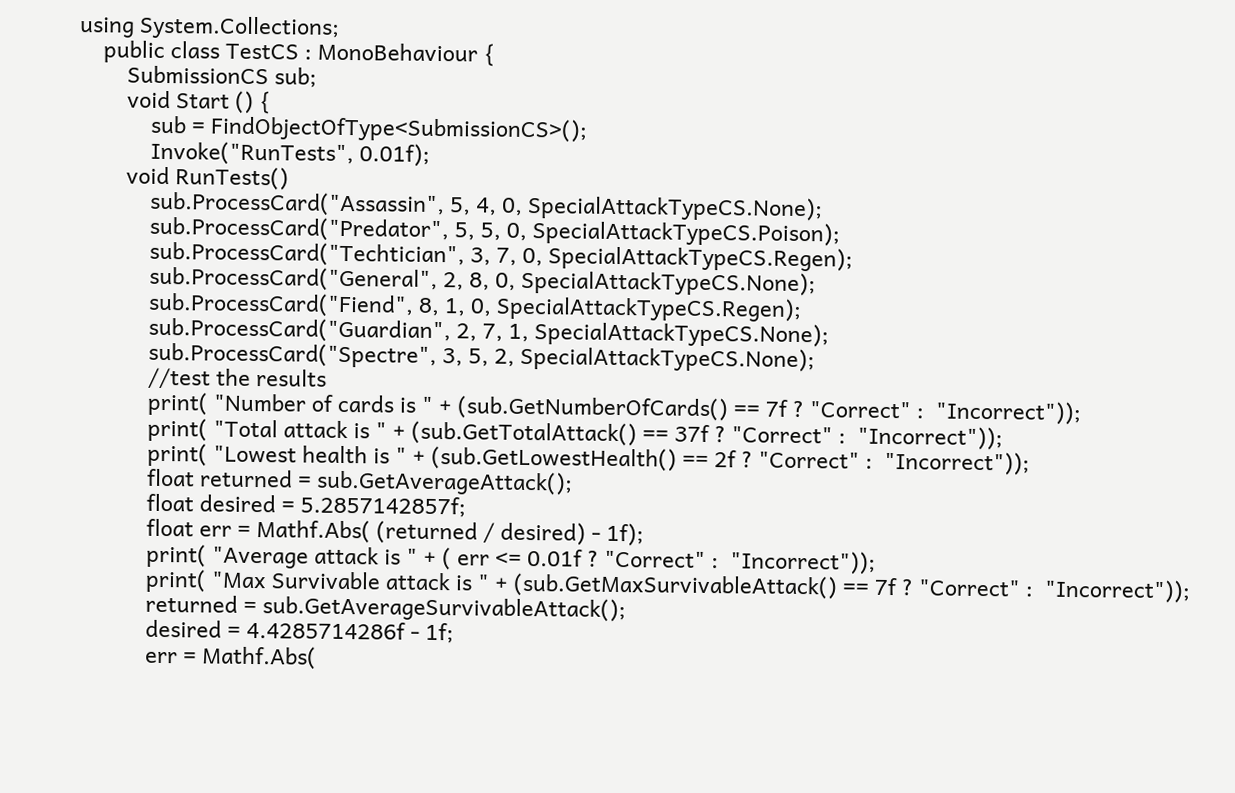using System.Collections;
    public class TestCS : MonoBehaviour {
        SubmissionCS sub;
        void Start () {
            sub = FindObjectOfType<SubmissionCS>();
            Invoke("RunTests", 0.01f);
        void RunTests()
            sub.ProcessCard("Assassin", 5, 4, 0, SpecialAttackTypeCS.None);
            sub.ProcessCard("Predator", 5, 5, 0, SpecialAttackTypeCS.Poison);
            sub.ProcessCard("Techtician", 3, 7, 0, SpecialAttackTypeCS.Regen);
            sub.ProcessCard("General", 2, 8, 0, SpecialAttackTypeCS.None);
            sub.ProcessCard("Fiend", 8, 1, 0, SpecialAttackTypeCS.Regen);
            sub.ProcessCard("Guardian", 2, 7, 1, SpecialAttackTypeCS.None);
            sub.ProcessCard("Spectre", 3, 5, 2, SpecialAttackTypeCS.None);
            //test the results
            print( "Number of cards is " + (sub.GetNumberOfCards() == 7f ? "Correct" :  "Incorrect"));
            print( "Total attack is " + (sub.GetTotalAttack() == 37f ? "Correct" :  "Incorrect"));
            print( "Lowest health is " + (sub.GetLowestHealth() == 2f ? "Correct" :  "Incorrect"));
            float returned = sub.GetAverageAttack();
            float desired = 5.2857142857f;
            float err = Mathf.Abs( (returned / desired) - 1f);
            print( "Average attack is " + ( err <= 0.01f ? "Correct" :  "Incorrect"));
            print( "Max Survivable attack is " + (sub.GetMaxSurvivableAttack() == 7f ? "Correct" :  "Incorrect"));
            returned = sub.GetAverageSurvivableAttack();
            desired = 4.4285714286f - 1f;
            err = Mathf.Abs(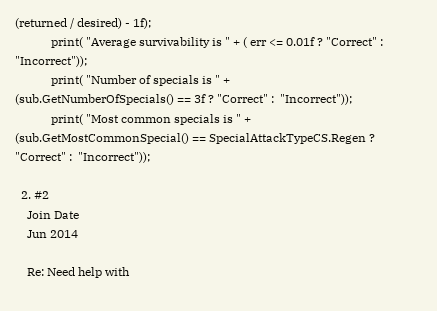(returned / desired) - 1f);
            print( "Average survivability is " + ( err <= 0.01f ? "Correct" :  "Incorrect"));
            print( "Number of specials is " + (sub.GetNumberOfSpecials() == 3f ? "Correct" :  "Incorrect"));
            print( "Most common specials is " + (sub.GetMostCommonSpecial() == SpecialAttackTypeCS.Regen ? "Correct" :  "Incorrect"));

  2. #2
    Join Date
    Jun 2014

    Re: Need help with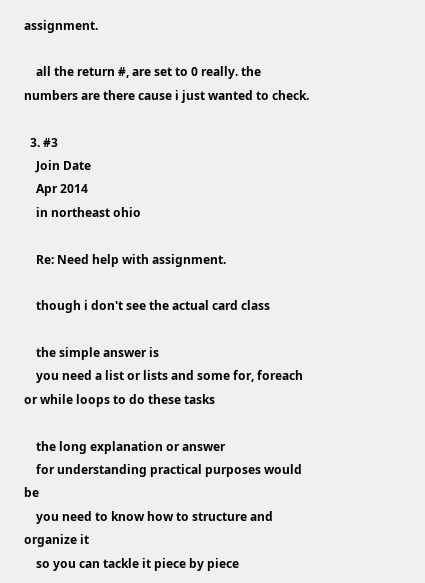assignment.

    all the return #, are set to 0 really. the numbers are there cause i just wanted to check.

  3. #3
    Join Date
    Apr 2014
    in northeast ohio

    Re: Need help with assignment.

    though i don't see the actual card class

    the simple answer is
    you need a list or lists and some for, foreach or while loops to do these tasks

    the long explanation or answer
    for understanding practical purposes would be
    you need to know how to structure and organize it
    so you can tackle it piece by piece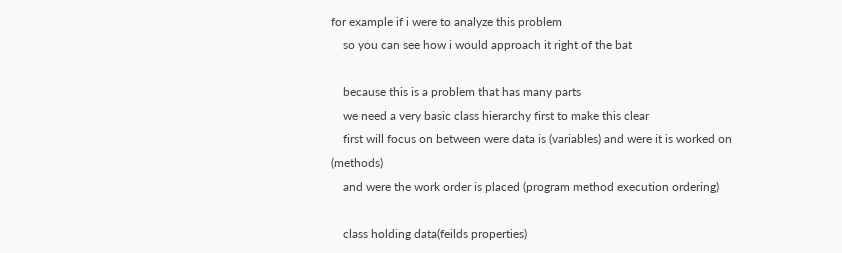for example if i were to analyze this problem
    so you can see how i would approach it right of the bat

    because this is a problem that has many parts
    we need a very basic class hierarchy first to make this clear
    first will focus on between were data is (variables) and were it is worked on (methods)
    and were the work order is placed (program method execution ordering)

    class holding data(feilds properties)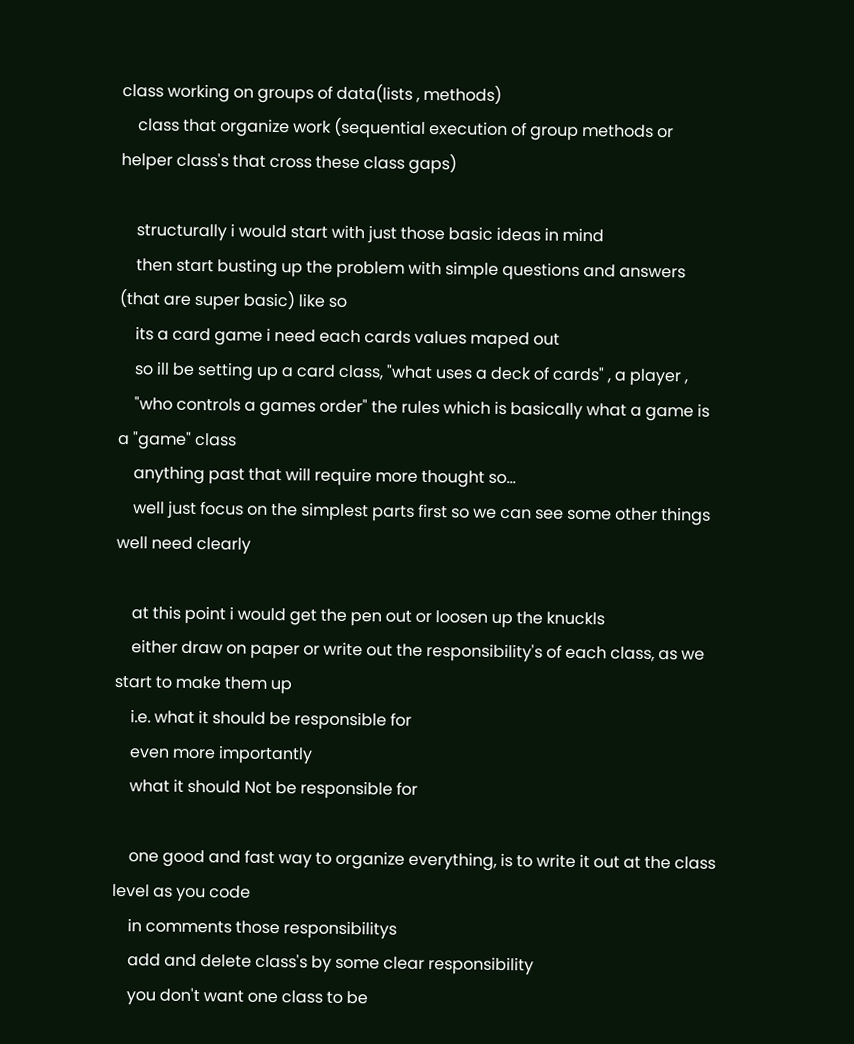class working on groups of data(lists , methods)
    class that organize work (sequential execution of group methods or helper class's that cross these class gaps)

    structurally i would start with just those basic ideas in mind
    then start busting up the problem with simple questions and answers (that are super basic) like so
    its a card game i need each cards values maped out
    so ill be setting up a card class, "what uses a deck of cards" , a player ,
    "who controls a games order" the rules which is basically what a game is a "game" class
    anything past that will require more thought so...
    well just focus on the simplest parts first so we can see some other things well need clearly

    at this point i would get the pen out or loosen up the knuckls
    either draw on paper or write out the responsibility's of each class, as we start to make them up
    i.e. what it should be responsible for
    even more importantly
    what it should Not be responsible for

    one good and fast way to organize everything, is to write it out at the class level as you code
    in comments those responsibilitys
    add and delete class's by some clear responsibility
    you don't want one class to be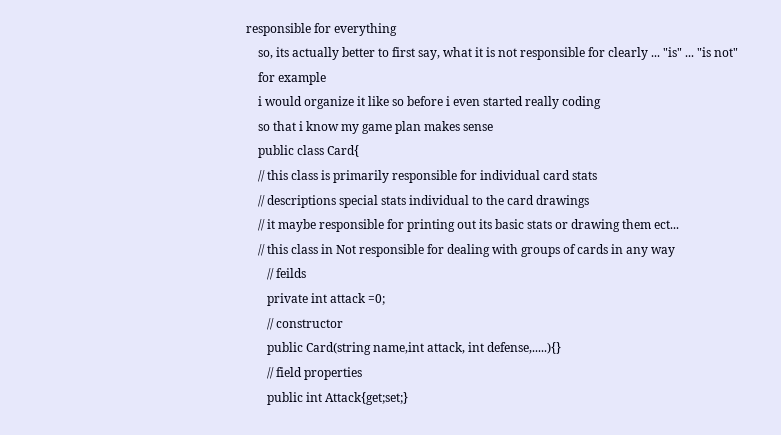responsible for everything
    so, its actually better to first say, what it is not responsible for clearly ... "is" ... "is not"
    for example
    i would organize it like so before i even started really coding
    so that i know my game plan makes sense
    public class Card{
    // this class is primarily responsible for individual card stats
    // descriptions special stats individual to the card drawings
    // it maybe responsible for printing out its basic stats or drawing them ect...
    // this class in Not responsible for dealing with groups of cards in any way
       // feilds
       private int attack =0;
       // constructor
       public Card(string name,int attack, int defense,.....){}
       // field properties
       public int Attack{get;set;}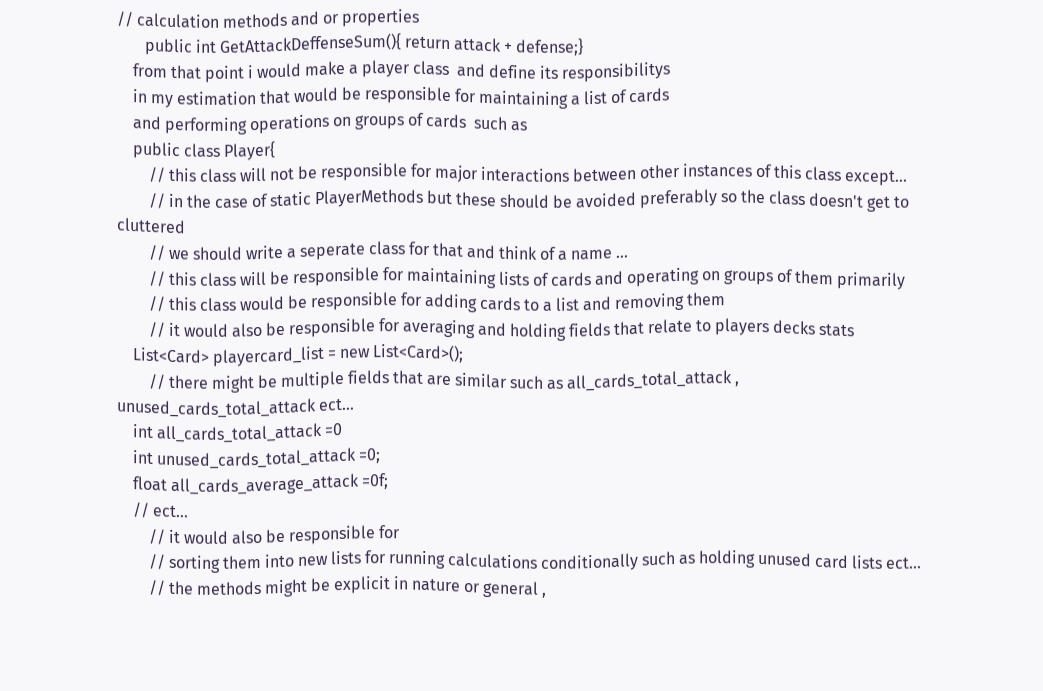// calculation methods and or properties
       public int GetAttackDeffenseSum(){ return attack + defense;}
    from that point i would make a player class  and define its responsibilitys
    in my estimation that would be responsible for maintaining a list of cards
    and performing operations on groups of cards  such as
    public class Player{
        // this class will not be responsible for major interactions between other instances of this class except...
        // in the case of static PlayerMethods but these should be avoided preferably so the class doesn't get to cluttered
        // we should write a seperate class for that and think of a name ...
        // this class will be responsible for maintaining lists of cards and operating on groups of them primarily
        // this class would be responsible for adding cards to a list and removing them
        // it would also be responsible for averaging and holding fields that relate to players decks stats
    List<Card> playercard_list = new List<Card>();
        // there might be multiple fields that are similar such as all_cards_total_attack , unused_cards_total_attack ect...
    int all_cards_total_attack =0
    int unused_cards_total_attack =0;
    float all_cards_average_attack =0f;
    // ect...
        // it would also be responsible for
        // sorting them into new lists for running calculations conditionally such as holding unused card lists ect...
        // the methods might be explicit in nature or general ,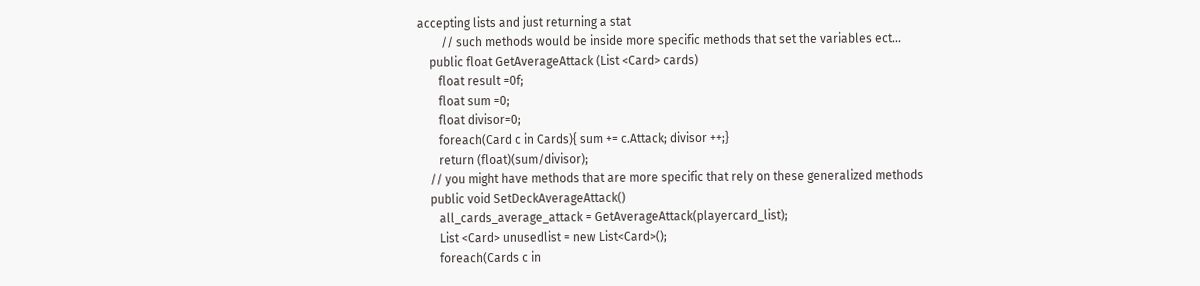accepting lists and just returning a stat
        // such methods would be inside more specific methods that set the variables ect...
    public float GetAverageAttack (List <Card> cards)
       float result =0f;
       float sum =0;
       float divisor=0;
       foreach(Card c in Cards){ sum += c.Attack; divisor ++;}
       return (float)(sum/divisor);
    // you might have methods that are more specific that rely on these generalized methods
    public void SetDeckAverageAttack()
       all_cards_average_attack = GetAverageAttack(playercard_list);
       List <Card> unusedlist = new List<Card>();
       foreach(Cards c in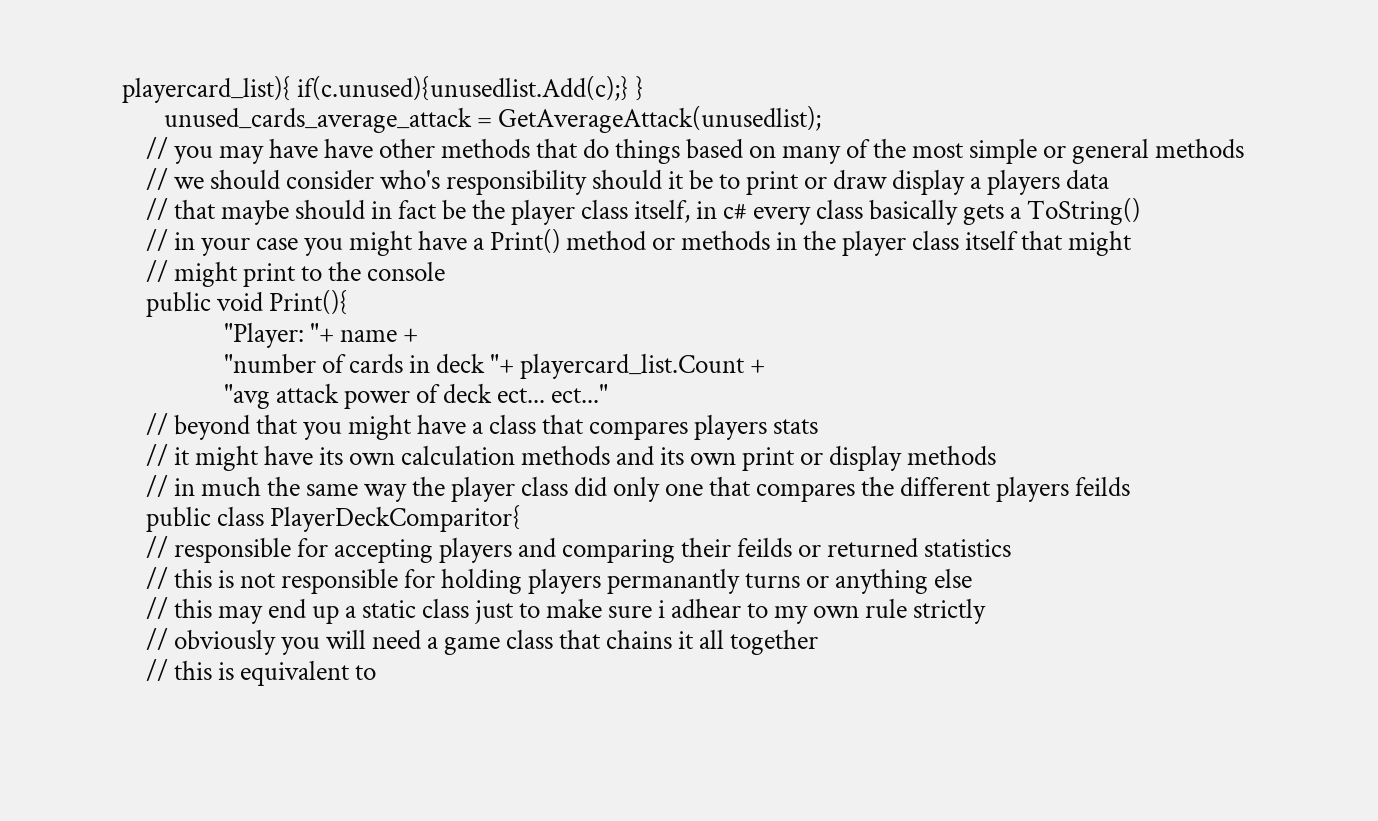playercard_list){ if(c.unused){unusedlist.Add(c);} }
       unused_cards_average_attack = GetAverageAttack(unusedlist);
    // you may have have other methods that do things based on many of the most simple or general methods
    // we should consider who's responsibility should it be to print or draw display a players data
    // that maybe should in fact be the player class itself, in c# every class basically gets a ToString()
    // in your case you might have a Print() method or methods in the player class itself that might
    // might print to the console
    public void Print(){
                 "Player: "+ name +
                 "number of cards in deck "+ playercard_list.Count +
                 "avg attack power of deck ect... ect..."
    // beyond that you might have a class that compares players stats
    // it might have its own calculation methods and its own print or display methods
    // in much the same way the player class did only one that compares the different players feilds
    public class PlayerDeckComparitor{
    // responsible for accepting players and comparing their feilds or returned statistics
    // this is not responsible for holding players permanantly turns or anything else
    // this may end up a static class just to make sure i adhear to my own rule strictly
    // obviously you will need a game class that chains it all together
    // this is equivalent to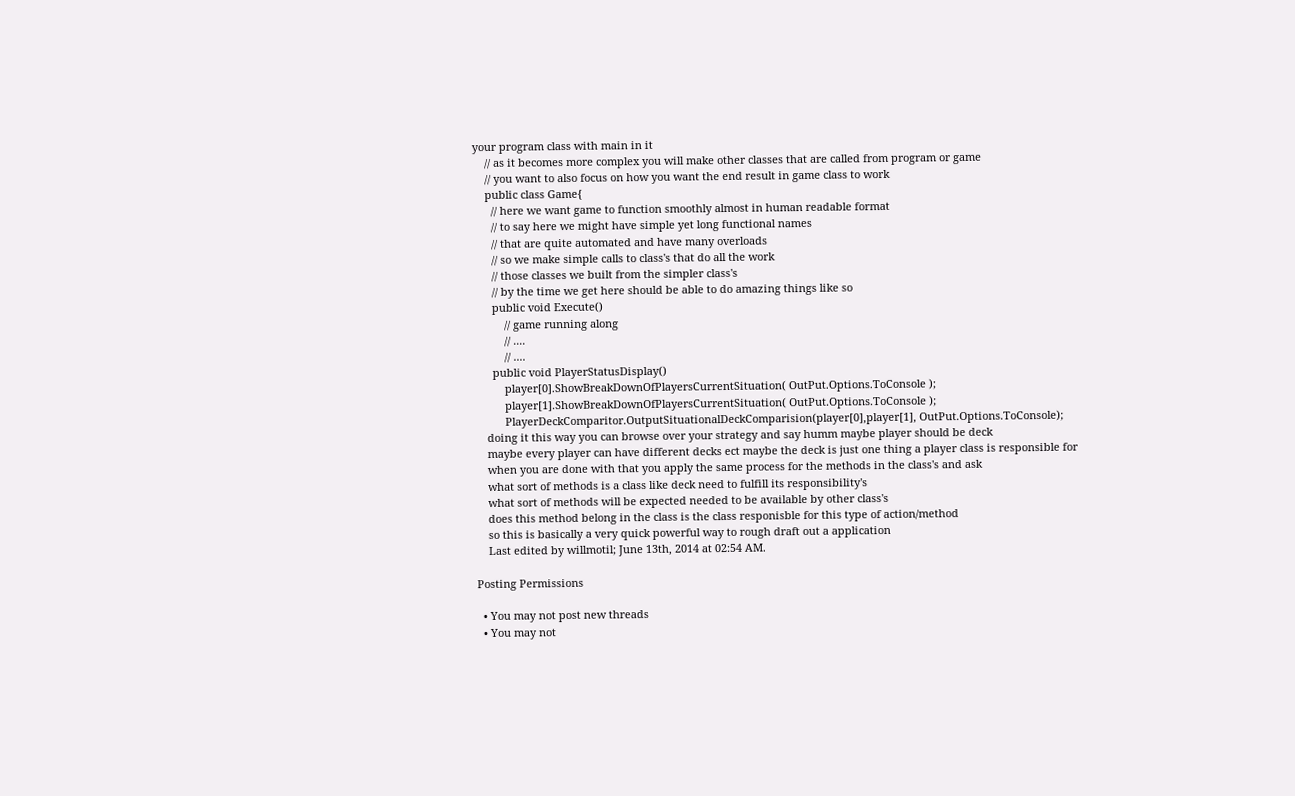your program class with main in it
    // as it becomes more complex you will make other classes that are called from program or game
    // you want to also focus on how you want the end result in game class to work
    public class Game{
      // here we want game to function smoothly almost in human readable format
      // to say here we might have simple yet long functional names
      // that are quite automated and have many overloads
      // so we make simple calls to class's that do all the work
      // those classes we built from the simpler class's
      // by the time we get here should be able to do amazing things like so
      public void Execute()
          // game running along
          // ....
          // ....
      public void PlayerStatusDisplay()
          player[0].ShowBreakDownOfPlayersCurrentSituation( OutPut.Options.ToConsole );
          player[1].ShowBreakDownOfPlayersCurrentSituation( OutPut.Options.ToConsole );
          PlayerDeckComparitor.OutputSituationalDeckComparision(player[0],player[1], OutPut.Options.ToConsole);
    doing it this way you can browse over your strategy and say humm maybe player should be deck
    maybe every player can have different decks ect maybe the deck is just one thing a player class is responsible for
    when you are done with that you apply the same process for the methods in the class's and ask
    what sort of methods is a class like deck need to fulfill its responsibility's
    what sort of methods will be expected needed to be available by other class's
    does this method belong in the class is the class responisble for this type of action/method
    so this is basically a very quick powerful way to rough draft out a application
    Last edited by willmotil; June 13th, 2014 at 02:54 AM.

Posting Permissions

  • You may not post new threads
  • You may not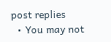post replies
  • You may not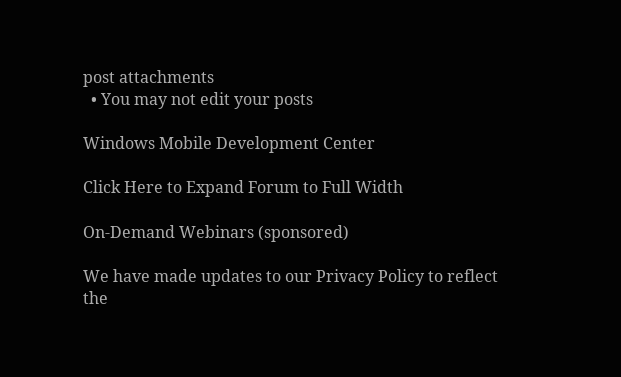post attachments
  • You may not edit your posts

Windows Mobile Development Center

Click Here to Expand Forum to Full Width

On-Demand Webinars (sponsored)

We have made updates to our Privacy Policy to reflect the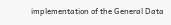implementation of the General Data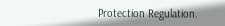Protection Regulation.